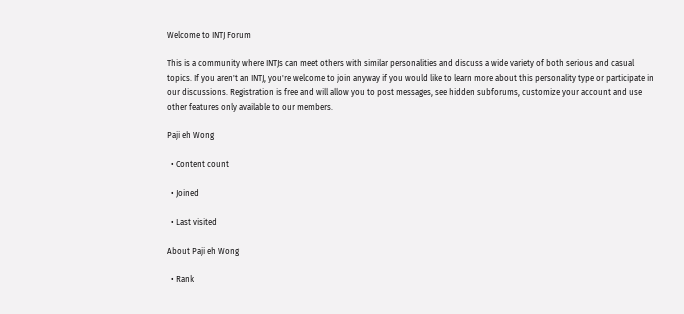Welcome to INTJ Forum

This is a community where INTJs can meet others with similar personalities and discuss a wide variety of both serious and casual topics. If you aren't an INTJ, you're welcome to join anyway if you would like to learn more about this personality type or participate in our discussions. Registration is free and will allow you to post messages, see hidden subforums, customize your account and use other features only available to our members.

Paji eh Wong

  • Content count

  • Joined

  • Last visited

About Paji eh Wong

  • Rank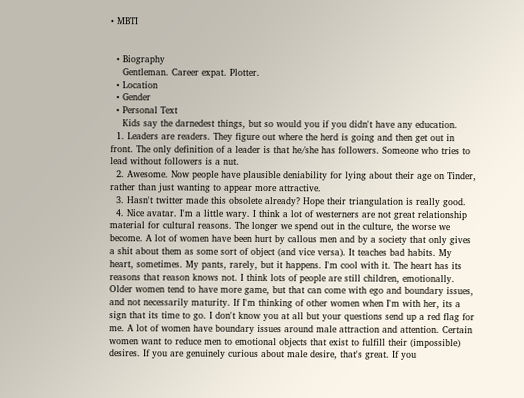• MBTI


  • Biography
    Gentleman. Career expat. Plotter.
  • Location
  • Gender
  • Personal Text
    Kids say the darnedest things, but so would you if you didn't have any education.
  1. Leaders are readers. They figure out where the herd is going and then get out in front. The only definition of a leader is that he/she has followers. Someone who tries to lead without followers is a nut.
  2. Awesome. Now people have plausible deniability for lying about their age on Tinder, rather than just wanting to appear more attractive.
  3. Hasn't twitter made this obsolete already? Hope their triangulation is really good.
  4. Nice avatar. I'm a little wary. I think a lot of westerners are not great relationship material for cultural reasons. The longer we spend out in the culture, the worse we become. A lot of women have been hurt by callous men and by a society that only gives a shit about them as some sort of object (and vice versa). It teaches bad habits. My heart, sometimes. My pants, rarely, but it happens. I'm cool with it. The heart has its reasons that reason knows not. I think lots of people are still children, emotionally. Older women tend to have more game, but that can come with ego and boundary issues, and not necessarily maturity. If I'm thinking of other women when I'm with her, its a sign that its time to go. I don't know you at all but your questions send up a red flag for me. A lot of women have boundary issues around male attraction and attention. Certain women want to reduce men to emotional objects that exist to fulfill their (impossible) desires. If you are genuinely curious about male desire, that's great. If you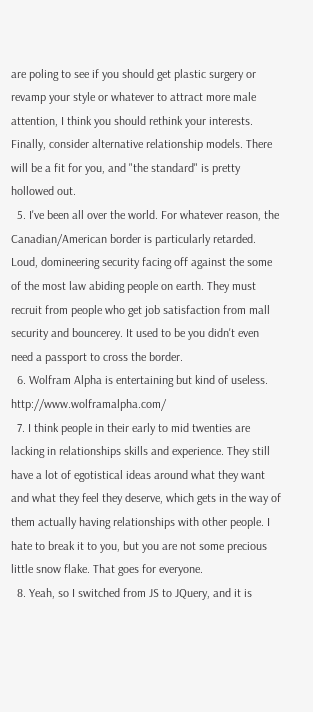are poling to see if you should get plastic surgery or revamp your style or whatever to attract more male attention, I think you should rethink your interests. Finally, consider alternative relationship models. There will be a fit for you, and "the standard" is pretty hollowed out.
  5. I've been all over the world. For whatever reason, the Canadian/American border is particularly retarded. Loud, domineering security facing off against the some of the most law abiding people on earth. They must recruit from people who get job satisfaction from mall security and bouncerey. It used to be you didn't even need a passport to cross the border.
  6. Wolfram Alpha is entertaining but kind of useless. http://www.wolframalpha.com/
  7. I think people in their early to mid twenties are lacking in relationships skills and experience. They still have a lot of egotistical ideas around what they want and what they feel they deserve, which gets in the way of them actually having relationships with other people. I hate to break it to you, but you are not some precious little snow flake. That goes for everyone.
  8. Yeah, so I switched from JS to JQuery, and it is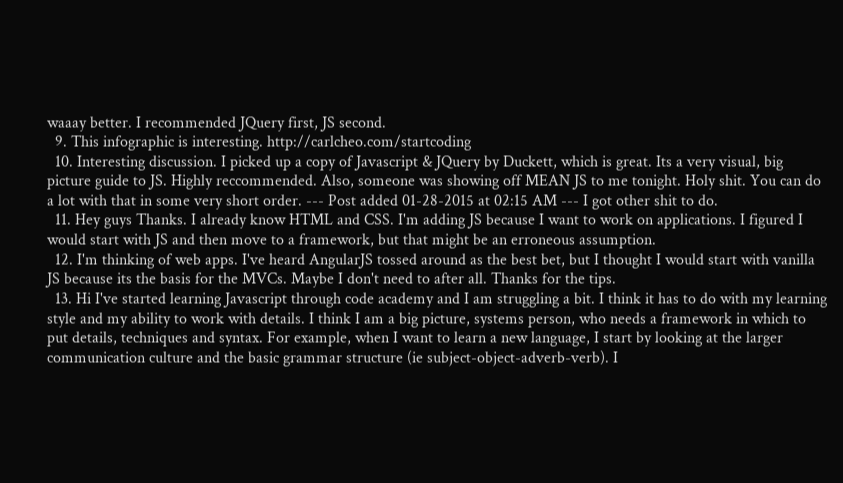waaay better. I recommended JQuery first, JS second.
  9. This infographic is interesting. http://carlcheo.com/startcoding
  10. Interesting discussion. I picked up a copy of Javascript & JQuery by Duckett, which is great. Its a very visual, big picture guide to JS. Highly reccommended. Also, someone was showing off MEAN JS to me tonight. Holy shit. You can do a lot with that in some very short order. --- Post added 01-28-2015 at 02:15 AM --- I got other shit to do.
  11. Hey guys Thanks. I already know HTML and CSS. I'm adding JS because I want to work on applications. I figured I would start with JS and then move to a framework, but that might be an erroneous assumption.
  12. I'm thinking of web apps. I've heard AngularJS tossed around as the best bet, but I thought I would start with vanilla JS because its the basis for the MVCs. Maybe I don't need to after all. Thanks for the tips.
  13. Hi I've started learning Javascript through code academy and I am struggling a bit. I think it has to do with my learning style and my ability to work with details. I think I am a big picture, systems person, who needs a framework in which to put details, techniques and syntax. For example, when I want to learn a new language, I start by looking at the larger communication culture and the basic grammar structure (ie subject-object-adverb-verb). I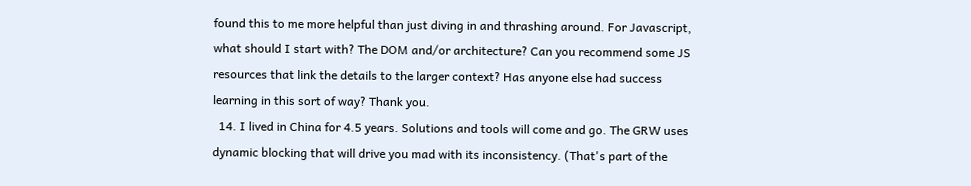found this to me more helpful than just diving in and thrashing around. For Javascript, what should I start with? The DOM and/or architecture? Can you recommend some JS resources that link the details to the larger context? Has anyone else had success learning in this sort of way? Thank you.
  14. I lived in China for 4.5 years. Solutions and tools will come and go. The GRW uses dynamic blocking that will drive you mad with its inconsistency. (That's part of the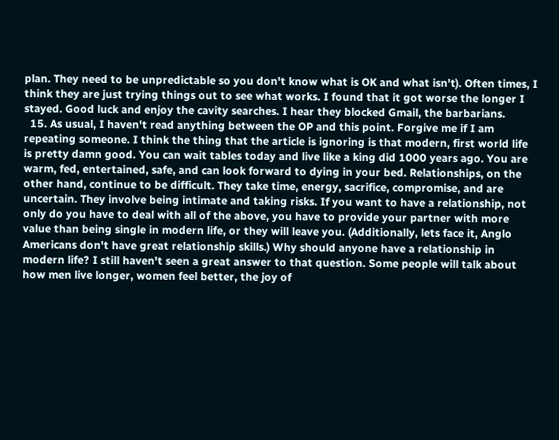plan. They need to be unpredictable so you don't know what is OK and what isn't). Often times, I think they are just trying things out to see what works. I found that it got worse the longer I stayed. Good luck and enjoy the cavity searches. I hear they blocked Gmail, the barbarians.
  15. As usual, I haven't read anything between the OP and this point. Forgive me if I am repeating someone. I think the thing that the article is ignoring is that modern, first world life is pretty damn good. You can wait tables today and live like a king did 1000 years ago. You are warm, fed, entertained, safe, and can look forward to dying in your bed. Relationships, on the other hand, continue to be difficult. They take time, energy, sacrifice, compromise, and are uncertain. They involve being intimate and taking risks. If you want to have a relationship, not only do you have to deal with all of the above, you have to provide your partner with more value than being single in modern life, or they will leave you. (Additionally, lets face it, Anglo Americans don't have great relationship skills.) Why should anyone have a relationship in modern life? I still haven't seen a great answer to that question. Some people will talk about how men live longer, women feel better, the joy of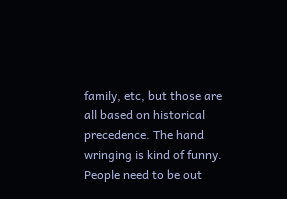family, etc, but those are all based on historical precedence. The hand wringing is kind of funny. People need to be out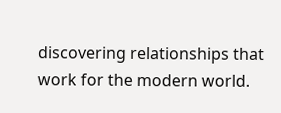discovering relationships that work for the modern world.